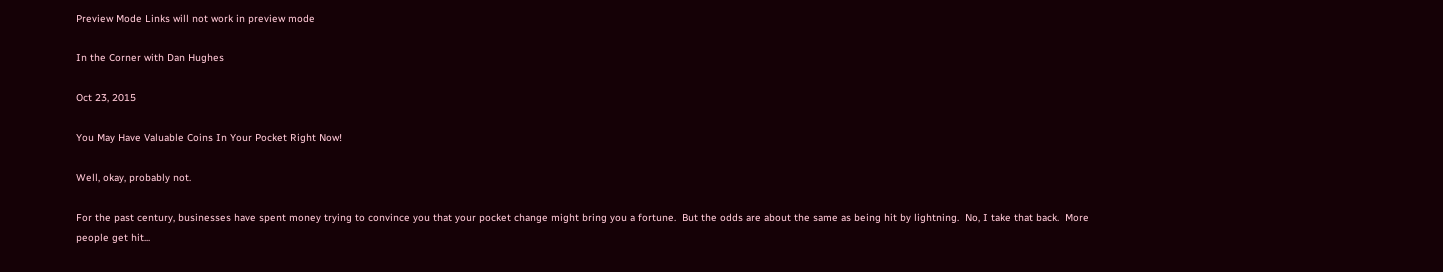Preview Mode Links will not work in preview mode

In the Corner with Dan Hughes

Oct 23, 2015

You May Have Valuable Coins In Your Pocket Right Now!

Well, okay, probably not.

For the past century, businesses have spent money trying to convince you that your pocket change might bring you a fortune.  But the odds are about the same as being hit by lightning.  No, I take that back.  More people get hit...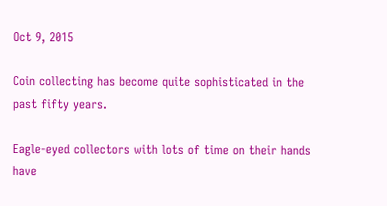Oct 9, 2015

Coin collecting has become quite sophisticated in the past fifty years.

Eagle-eyed collectors with lots of time on their hands have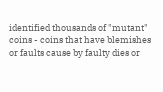identified thousands of "mutant" coins - coins that have blemishes or faults cause by faulty dies or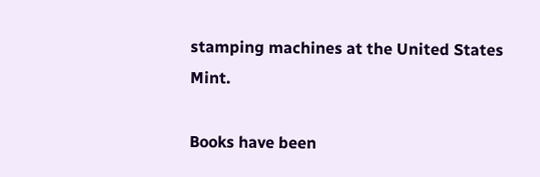stamping machines at the United States Mint.

Books have been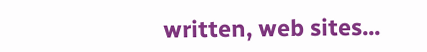written, web sites...